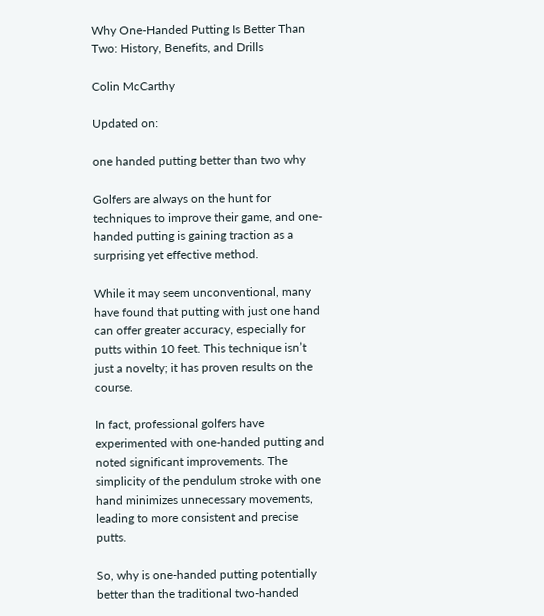Why One-Handed Putting Is Better Than Two: History, Benefits, and Drills

Colin McCarthy

Updated on:

one handed putting better than two why

Golfers are always on the hunt for techniques to improve their game, and one-handed putting is gaining traction as a surprising yet effective method.

While it may seem unconventional, many have found that putting with just one hand can offer greater accuracy, especially for putts within 10 feet. This technique isn’t just a novelty; it has proven results on the course.

In fact, professional golfers have experimented with one-handed putting and noted significant improvements. The simplicity of the pendulum stroke with one hand minimizes unnecessary movements, leading to more consistent and precise putts.

So, why is one-handed putting potentially better than the traditional two-handed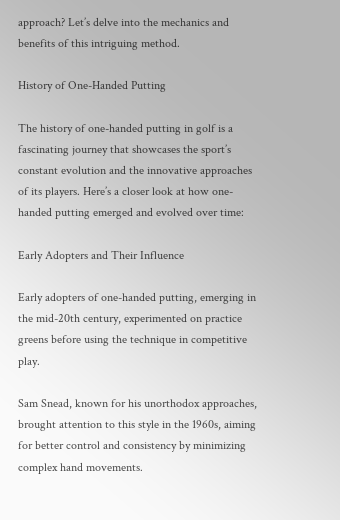approach? Let’s delve into the mechanics and benefits of this intriguing method.

History of One-Handed Putting

The history of one-handed putting in golf is a fascinating journey that showcases the sport’s constant evolution and the innovative approaches of its players. Here’s a closer look at how one-handed putting emerged and evolved over time:

Early Adopters and Their Influence

Early adopters of one-handed putting, emerging in the mid-20th century, experimented on practice greens before using the technique in competitive play.

Sam Snead, known for his unorthodox approaches, brought attention to this style in the 1960s, aiming for better control and consistency by minimizing complex hand movements.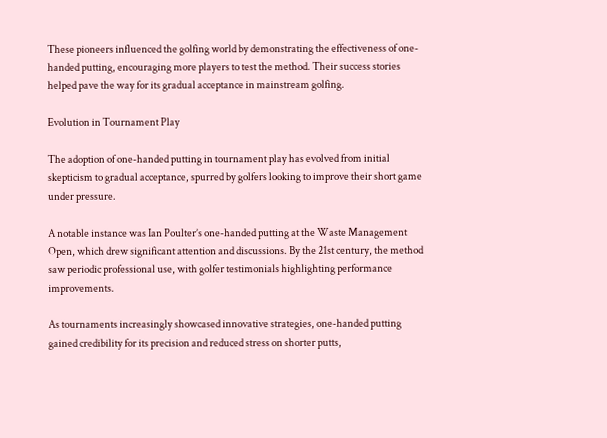These pioneers influenced the golfing world by demonstrating the effectiveness of one-handed putting, encouraging more players to test the method. Their success stories helped pave the way for its gradual acceptance in mainstream golfing.

Evolution in Tournament Play

The adoption of one-handed putting in tournament play has evolved from initial skepticism to gradual acceptance, spurred by golfers looking to improve their short game under pressure.

A notable instance was Ian Poulter’s one-handed putting at the Waste Management Open, which drew significant attention and discussions. By the 21st century, the method saw periodic professional use, with golfer testimonials highlighting performance improvements.

As tournaments increasingly showcased innovative strategies, one-handed putting gained credibility for its precision and reduced stress on shorter putts,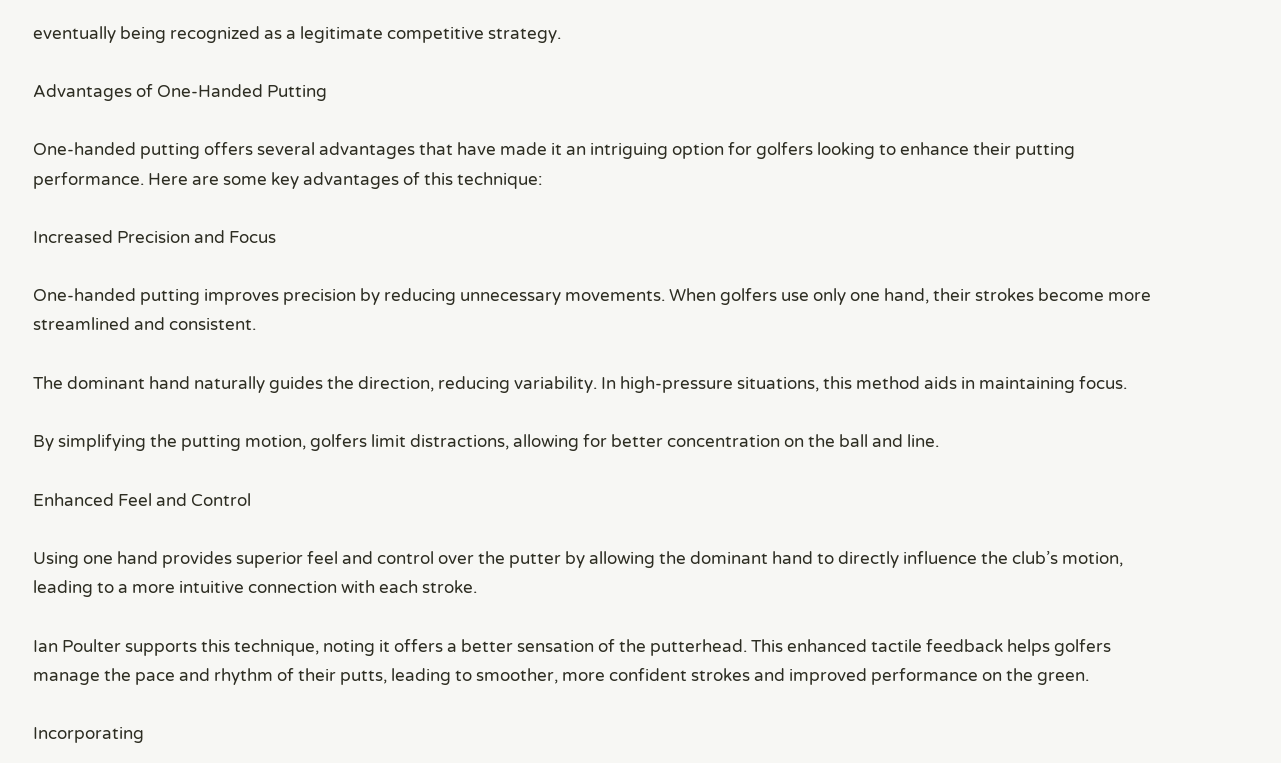eventually being recognized as a legitimate competitive strategy.

Advantages of One-Handed Putting

One-handed putting offers several advantages that have made it an intriguing option for golfers looking to enhance their putting performance. Here are some key advantages of this technique:

Increased Precision and Focus

One-handed putting improves precision by reducing unnecessary movements. When golfers use only one hand, their strokes become more streamlined and consistent.

The dominant hand naturally guides the direction, reducing variability. In high-pressure situations, this method aids in maintaining focus.

By simplifying the putting motion, golfers limit distractions, allowing for better concentration on the ball and line.

Enhanced Feel and Control

Using one hand provides superior feel and control over the putter by allowing the dominant hand to directly influence the club’s motion, leading to a more intuitive connection with each stroke.

Ian Poulter supports this technique, noting it offers a better sensation of the putterhead. This enhanced tactile feedback helps golfers manage the pace and rhythm of their putts, leading to smoother, more confident strokes and improved performance on the green.

Incorporating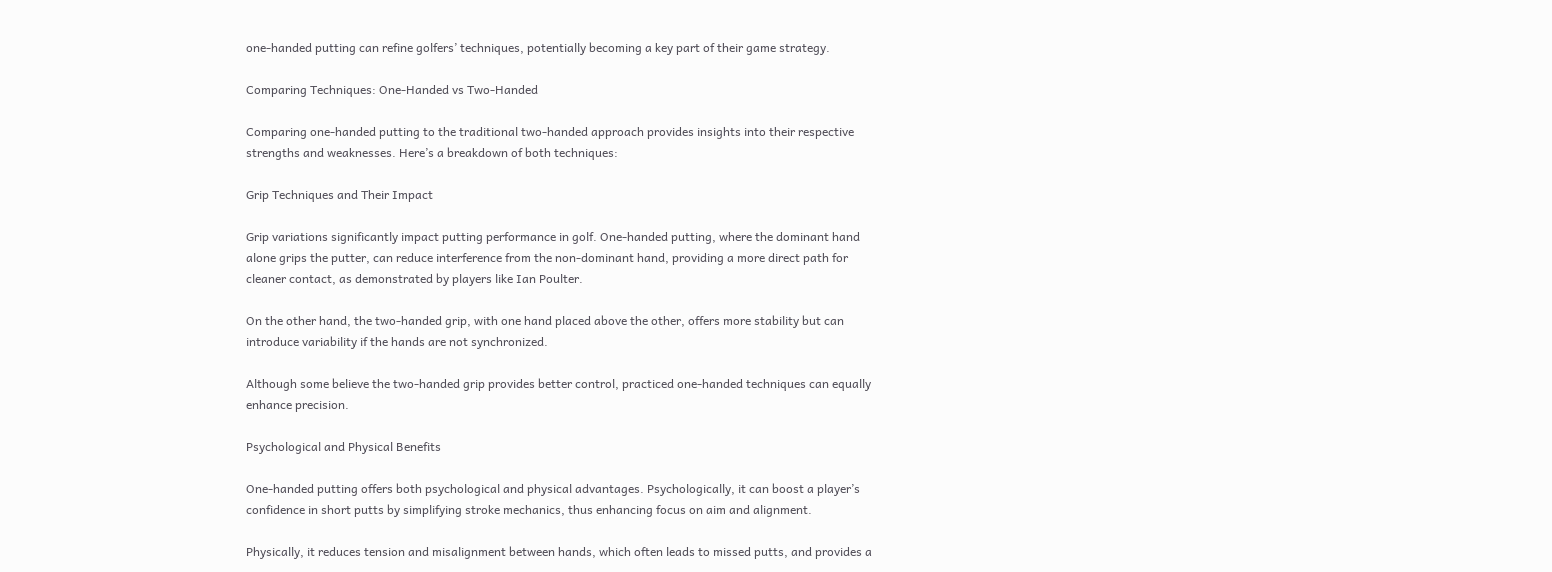one-handed putting can refine golfers’ techniques, potentially becoming a key part of their game strategy.

Comparing Techniques: One-Handed vs Two-Handed

Comparing one-handed putting to the traditional two-handed approach provides insights into their respective strengths and weaknesses. Here’s a breakdown of both techniques:

Grip Techniques and Their Impact

Grip variations significantly impact putting performance in golf. One-handed putting, where the dominant hand alone grips the putter, can reduce interference from the non-dominant hand, providing a more direct path for cleaner contact, as demonstrated by players like Ian Poulter.

On the other hand, the two-handed grip, with one hand placed above the other, offers more stability but can introduce variability if the hands are not synchronized.

Although some believe the two-handed grip provides better control, practiced one-handed techniques can equally enhance precision.

Psychological and Physical Benefits

One-handed putting offers both psychological and physical advantages. Psychologically, it can boost a player’s confidence in short putts by simplifying stroke mechanics, thus enhancing focus on aim and alignment.

Physically, it reduces tension and misalignment between hands, which often leads to missed putts, and provides a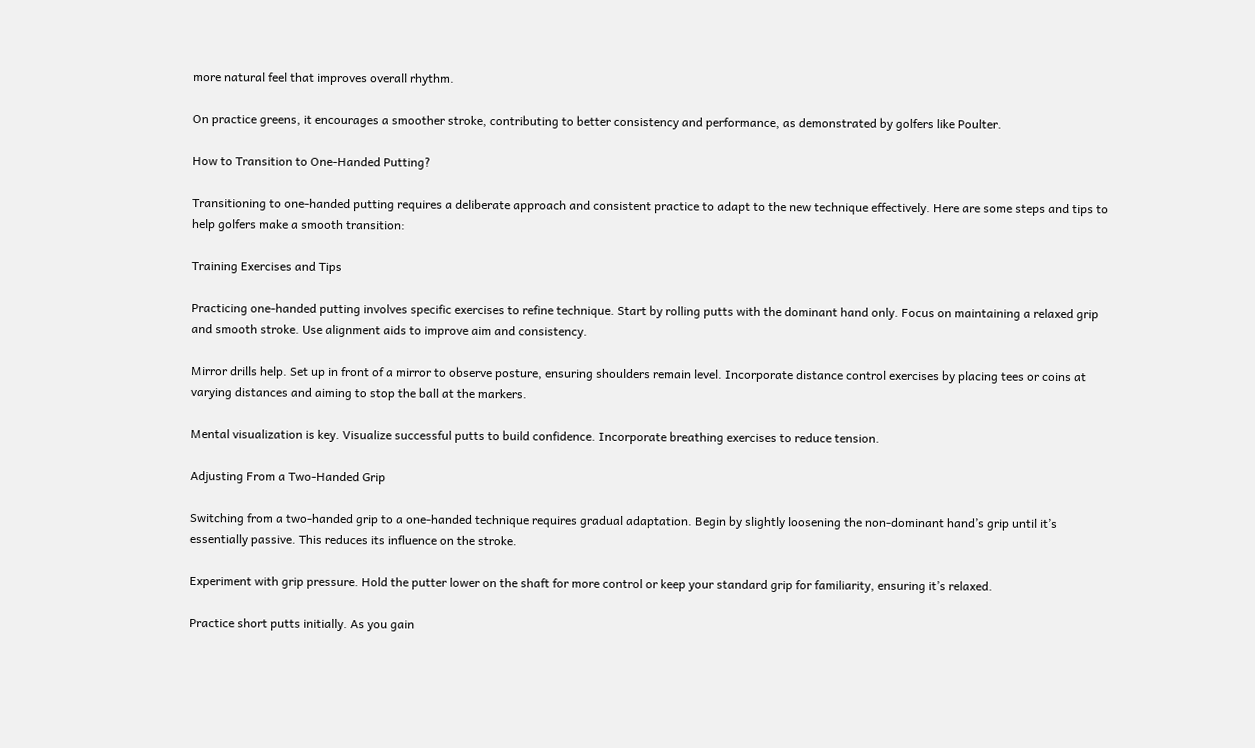more natural feel that improves overall rhythm.

On practice greens, it encourages a smoother stroke, contributing to better consistency and performance, as demonstrated by golfers like Poulter.

How to Transition to One-Handed Putting?

Transitioning to one-handed putting requires a deliberate approach and consistent practice to adapt to the new technique effectively. Here are some steps and tips to help golfers make a smooth transition:

Training Exercises and Tips

Practicing one-handed putting involves specific exercises to refine technique. Start by rolling putts with the dominant hand only. Focus on maintaining a relaxed grip and smooth stroke. Use alignment aids to improve aim and consistency.

Mirror drills help. Set up in front of a mirror to observe posture, ensuring shoulders remain level. Incorporate distance control exercises by placing tees or coins at varying distances and aiming to stop the ball at the markers.

Mental visualization is key. Visualize successful putts to build confidence. Incorporate breathing exercises to reduce tension.

Adjusting From a Two-Handed Grip

Switching from a two-handed grip to a one-handed technique requires gradual adaptation. Begin by slightly loosening the non-dominant hand’s grip until it’s essentially passive. This reduces its influence on the stroke.

Experiment with grip pressure. Hold the putter lower on the shaft for more control or keep your standard grip for familiarity, ensuring it’s relaxed.

Practice short putts initially. As you gain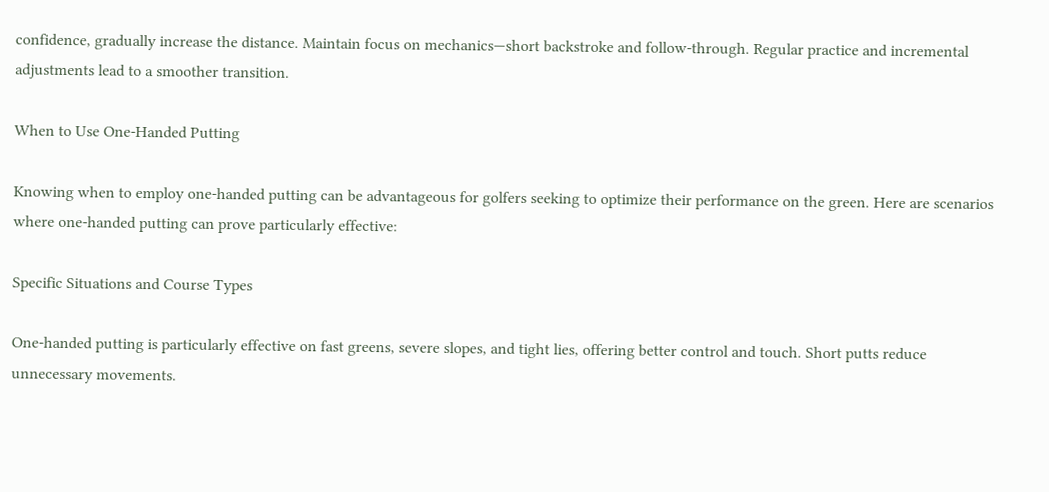confidence, gradually increase the distance. Maintain focus on mechanics—short backstroke and follow-through. Regular practice and incremental adjustments lead to a smoother transition.

When to Use One-Handed Putting

Knowing when to employ one-handed putting can be advantageous for golfers seeking to optimize their performance on the green. Here are scenarios where one-handed putting can prove particularly effective:

Specific Situations and Course Types

One-handed putting is particularly effective on fast greens, severe slopes, and tight lies, offering better control and touch. Short putts reduce unnecessary movements.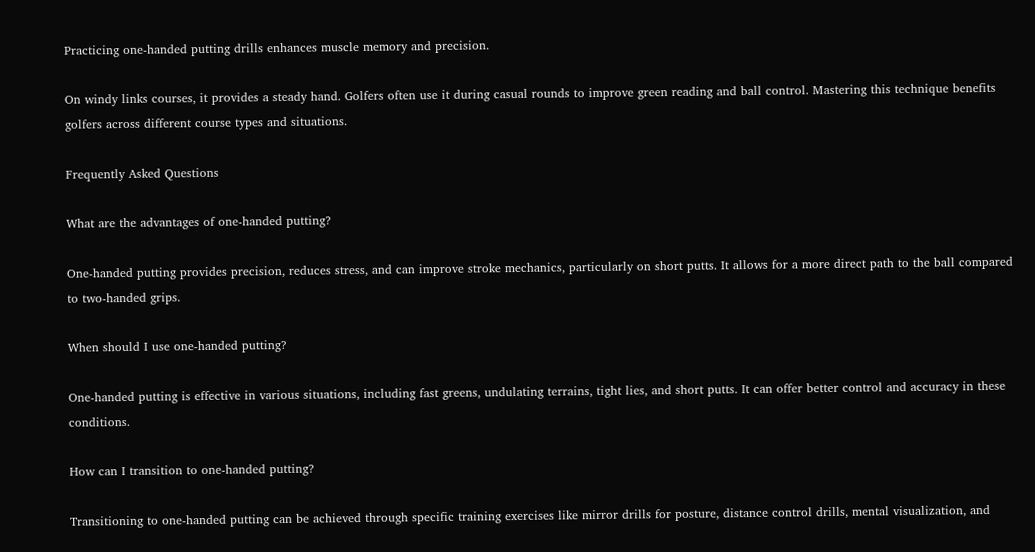Practicing one-handed putting drills enhances muscle memory and precision.

On windy links courses, it provides a steady hand. Golfers often use it during casual rounds to improve green reading and ball control. Mastering this technique benefits golfers across different course types and situations.

Frequently Asked Questions

What are the advantages of one-handed putting?

One-handed putting provides precision, reduces stress, and can improve stroke mechanics, particularly on short putts. It allows for a more direct path to the ball compared to two-handed grips.

When should I use one-handed putting?

One-handed putting is effective in various situations, including fast greens, undulating terrains, tight lies, and short putts. It can offer better control and accuracy in these conditions.

How can I transition to one-handed putting?

Transitioning to one-handed putting can be achieved through specific training exercises like mirror drills for posture, distance control drills, mental visualization, and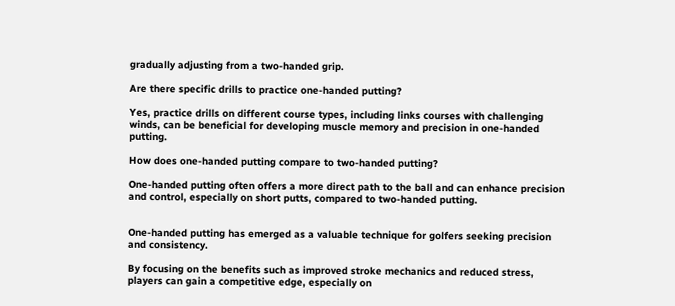gradually adjusting from a two-handed grip.

Are there specific drills to practice one-handed putting?

Yes, practice drills on different course types, including links courses with challenging winds, can be beneficial for developing muscle memory and precision in one-handed putting.

How does one-handed putting compare to two-handed putting?

One-handed putting often offers a more direct path to the ball and can enhance precision and control, especially on short putts, compared to two-handed putting.


One-handed putting has emerged as a valuable technique for golfers seeking precision and consistency.

By focusing on the benefits such as improved stroke mechanics and reduced stress, players can gain a competitive edge, especially on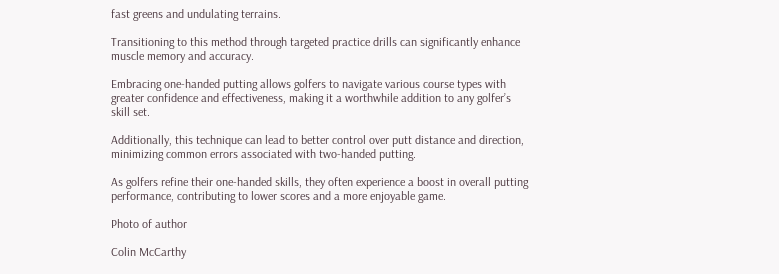fast greens and undulating terrains.

Transitioning to this method through targeted practice drills can significantly enhance muscle memory and accuracy.

Embracing one-handed putting allows golfers to navigate various course types with greater confidence and effectiveness, making it a worthwhile addition to any golfer’s skill set.

Additionally, this technique can lead to better control over putt distance and direction, minimizing common errors associated with two-handed putting.

As golfers refine their one-handed skills, they often experience a boost in overall putting performance, contributing to lower scores and a more enjoyable game.

Photo of author

Colin McCarthy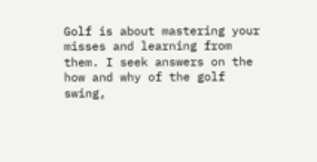Golf is about mastering your misses and learning from them. I seek answers on the how and why of the golf swing,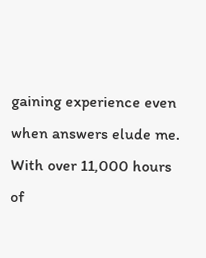gaining experience even when answers elude me. With over 11,000 hours of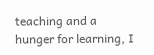teaching and a hunger for learning, I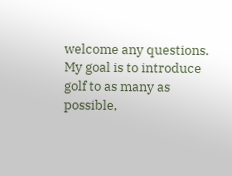welcome any questions. My goal is to introduce golf to as many as possible,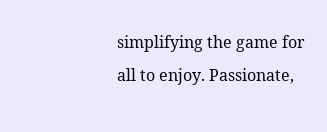simplifying the game for all to enjoy. Passionate,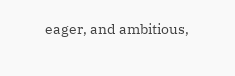eager, and ambitious,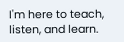I'm here to teach, listen, and learn.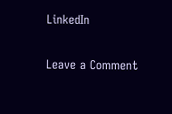LinkedIn

Leave a Comment